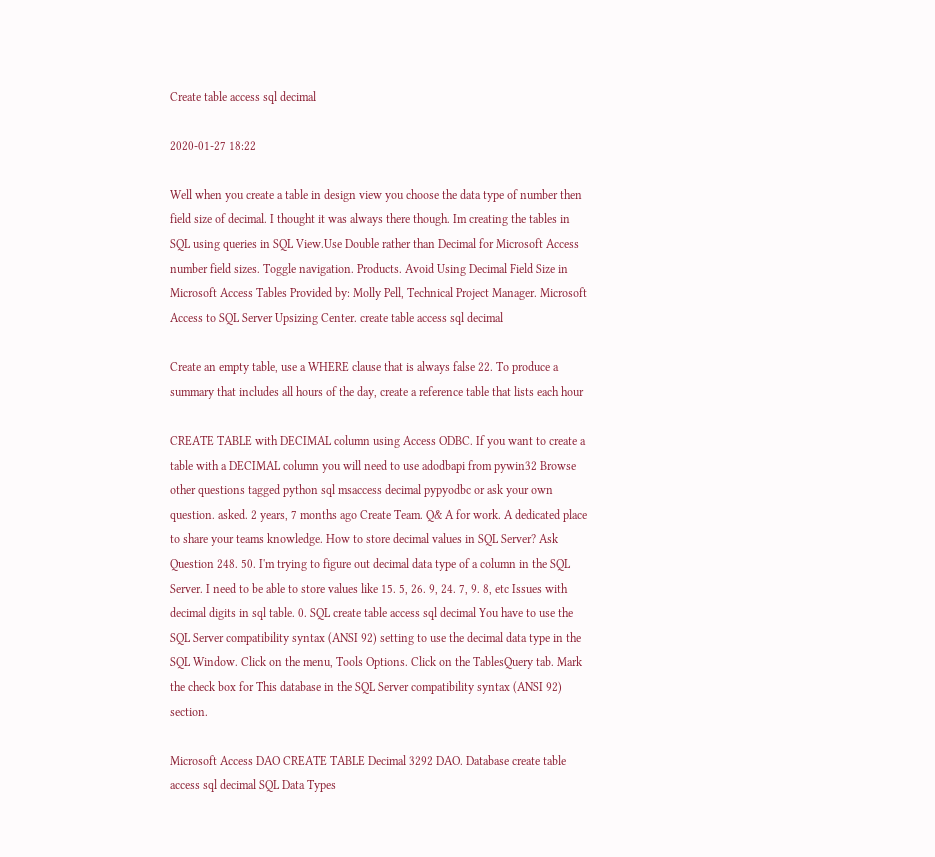Create table access sql decimal

2020-01-27 18:22

Well when you create a table in design view you choose the data type of number then field size of decimal. I thought it was always there though. Im creating the tables in SQL using queries in SQL View.Use Double rather than Decimal for Microsoft Access number field sizes. Toggle navigation. Products. Avoid Using Decimal Field Size in Microsoft Access Tables Provided by: Molly Pell, Technical Project Manager. Microsoft Access to SQL Server Upsizing Center. create table access sql decimal

Create an empty table, use a WHERE clause that is always false 22. To produce a summary that includes all hours of the day, create a reference table that lists each hour

CREATE TABLE with DECIMAL column using Access ODBC. If you want to create a table with a DECIMAL column you will need to use adodbapi from pywin32 Browse other questions tagged python sql msaccess decimal pypyodbc or ask your own question. asked. 2 years, 7 months ago Create Team. Q& A for work. A dedicated place to share your teams knowledge. How to store decimal values in SQL Server? Ask Question 248. 50. I'm trying to figure out decimal data type of a column in the SQL Server. I need to be able to store values like 15. 5, 26. 9, 24. 7, 9. 8, etc Issues with decimal digits in sql table. 0. SQL create table access sql decimal You have to use the SQL Server compatibility syntax (ANSI 92) setting to use the decimal data type in the SQL Window. Click on the menu, Tools Options. Click on the TablesQuery tab. Mark the check box for This database in the SQL Server compatibility syntax (ANSI 92) section.

Microsoft Access DAO CREATE TABLE Decimal 3292 DAO. Database create table access sql decimal SQL Data Types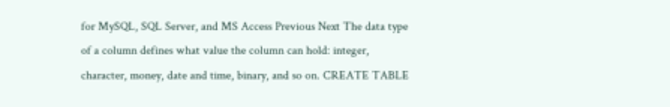for MySQL, SQL Server, and MS Access Previous Next The data type of a column defines what value the column can hold: integer, character, money, date and time, binary, and so on. CREATE TABLE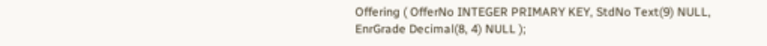Offering ( OfferNo INTEGER PRIMARY KEY, StdNo Text(9) NULL, EnrGrade Decimal(8, 4) NULL );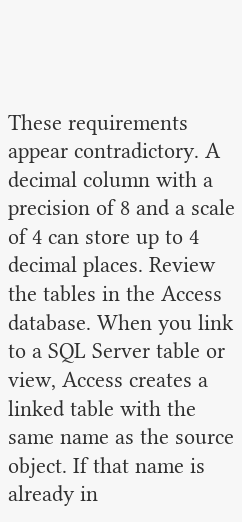These requirements appear contradictory. A decimal column with a precision of 8 and a scale of 4 can store up to 4 decimal places. Review the tables in the Access database. When you link to a SQL Server table or view, Access creates a linked table with the same name as the source object. If that name is already in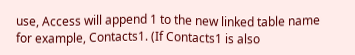use, Access will append 1 to the new linked table name for example, Contacts1. (If Contacts1 is also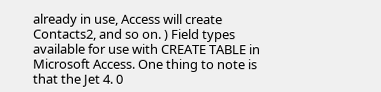already in use, Access will create Contacts2, and so on. ) Field types available for use with CREATE TABLE in Microsoft Access. One thing to note is that the Jet 4. 0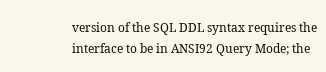version of the SQL DDL syntax requires the interface to be in ANSI92 Query Mode; the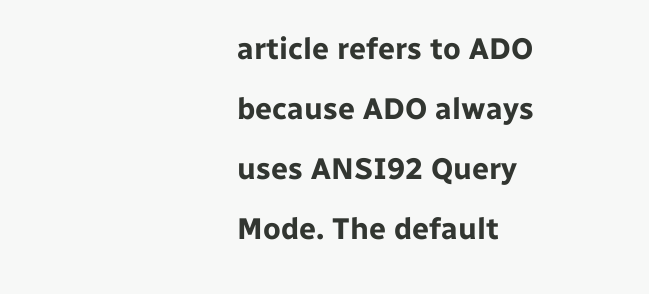article refers to ADO because ADO always uses ANSI92 Query Mode. The default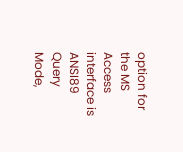option for the MS Access interface is ANSI89 Query Mode,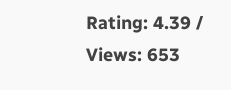Rating: 4.39 / Views: 653